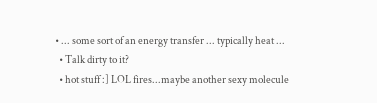• ... some sort of an energy transfer ... typically heat ...
  • Talk dirty to it?
  • hot stuff :] LOL fires...maybe another sexy molecule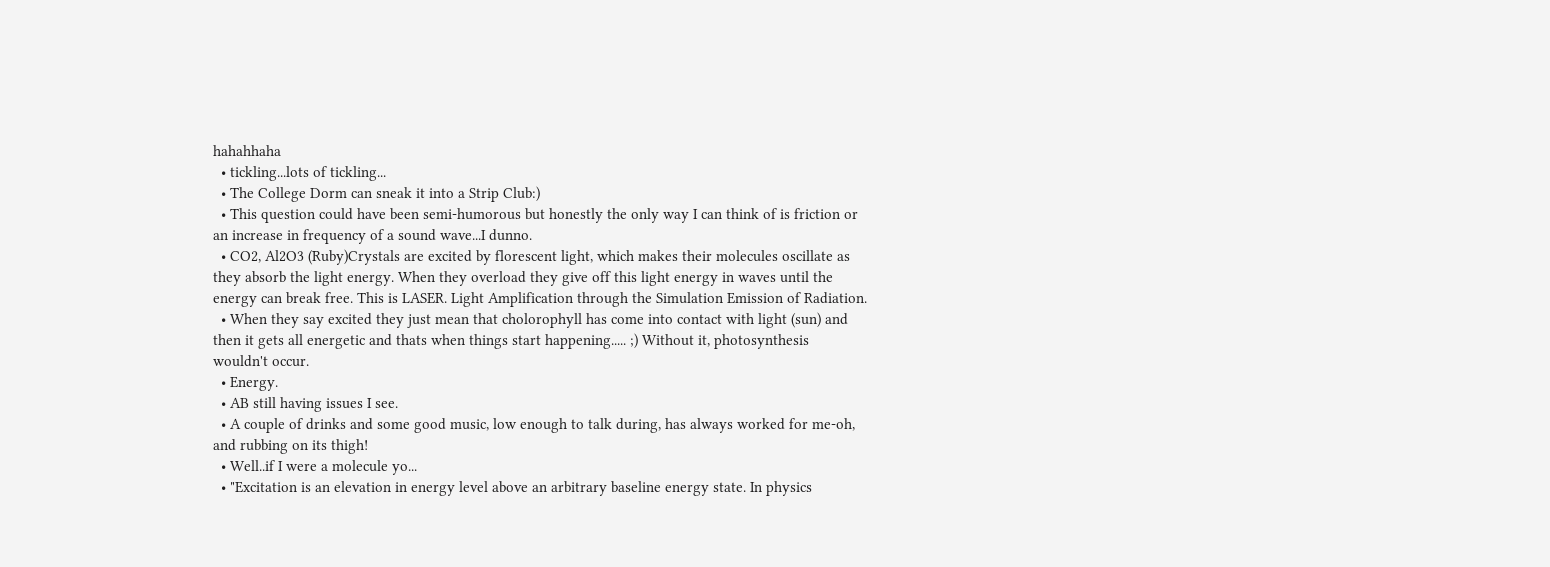hahahhaha
  • tickling...lots of tickling...
  • The College Dorm can sneak it into a Strip Club:)
  • This question could have been semi-humorous but honestly the only way I can think of is friction or an increase in frequency of a sound wave...I dunno.
  • CO2, Al2O3 (Ruby)Crystals are excited by florescent light, which makes their molecules oscillate as they absorb the light energy. When they overload they give off this light energy in waves until the energy can break free. This is LASER. Light Amplification through the Simulation Emission of Radiation.
  • When they say excited they just mean that cholorophyll has come into contact with light (sun) and then it gets all energetic and thats when things start happening..... ;) Without it, photosynthesis wouldn't occur.
  • Energy.
  • AB still having issues I see.
  • A couple of drinks and some good music, low enough to talk during, has always worked for me-oh, and rubbing on its thigh!
  • Well..if I were a molecule yo...
  • "Excitation is an elevation in energy level above an arbitrary baseline energy state. In physics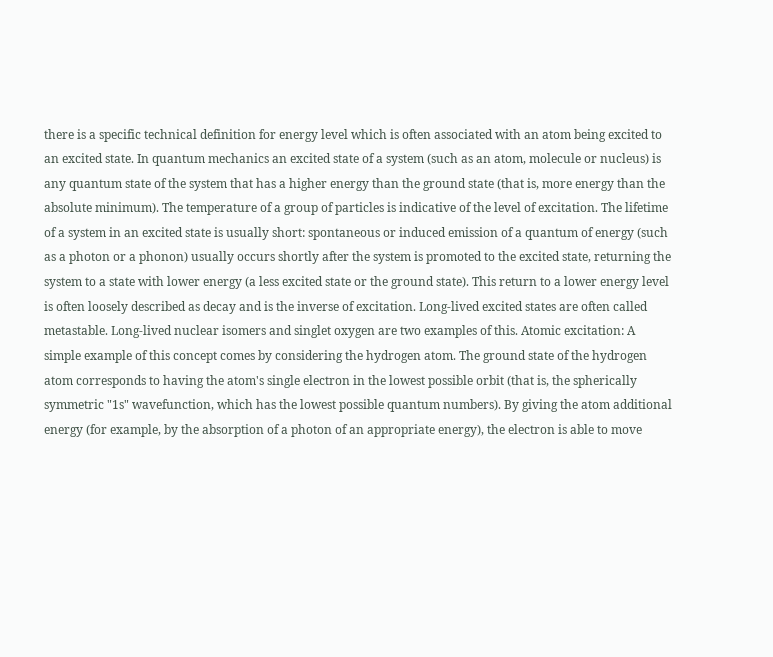there is a specific technical definition for energy level which is often associated with an atom being excited to an excited state. In quantum mechanics an excited state of a system (such as an atom, molecule or nucleus) is any quantum state of the system that has a higher energy than the ground state (that is, more energy than the absolute minimum). The temperature of a group of particles is indicative of the level of excitation. The lifetime of a system in an excited state is usually short: spontaneous or induced emission of a quantum of energy (such as a photon or a phonon) usually occurs shortly after the system is promoted to the excited state, returning the system to a state with lower energy (a less excited state or the ground state). This return to a lower energy level is often loosely described as decay and is the inverse of excitation. Long-lived excited states are often called metastable. Long-lived nuclear isomers and singlet oxygen are two examples of this. Atomic excitation: A simple example of this concept comes by considering the hydrogen atom. The ground state of the hydrogen atom corresponds to having the atom's single electron in the lowest possible orbit (that is, the spherically symmetric "1s" wavefunction, which has the lowest possible quantum numbers). By giving the atom additional energy (for example, by the absorption of a photon of an appropriate energy), the electron is able to move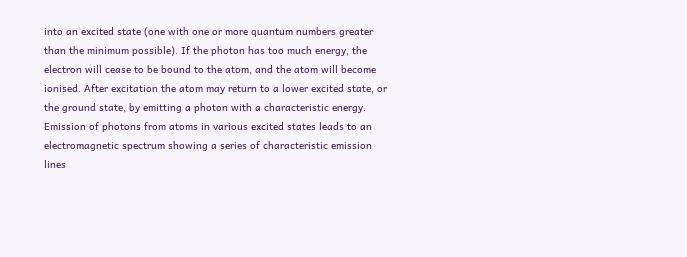into an excited state (one with one or more quantum numbers greater than the minimum possible). If the photon has too much energy, the electron will cease to be bound to the atom, and the atom will become ionised. After excitation the atom may return to a lower excited state, or the ground state, by emitting a photon with a characteristic energy. Emission of photons from atoms in various excited states leads to an electromagnetic spectrum showing a series of characteristic emission lines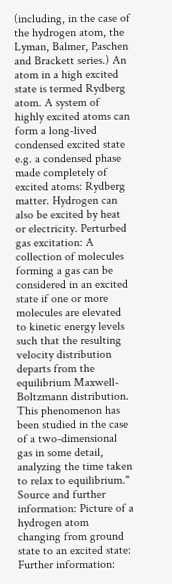(including, in the case of the hydrogen atom, the Lyman, Balmer, Paschen and Brackett series.) An atom in a high excited state is termed Rydberg atom. A system of highly excited atoms can form a long-lived condensed excited state e.g. a condensed phase made completely of excited atoms: Rydberg matter. Hydrogen can also be excited by heat or electricity. Perturbed gas excitation: A collection of molecules forming a gas can be considered in an excited state if one or more molecules are elevated to kinetic energy levels such that the resulting velocity distribution departs from the equilibrium Maxwell-Boltzmann distribution. This phenomenon has been studied in the case of a two-dimensional gas in some detail, analyzing the time taken to relax to equilibrium." Source and further information: Picture of a hydrogen atom changing from ground state to an excited state: Further information: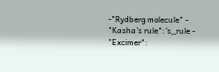-"Rydberg molecule" - "Kasha's rule":'s_rule - "Excimer":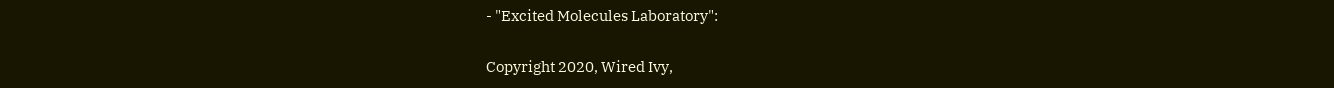- "Excited Molecules Laboratory":

Copyright 2020, Wired Ivy,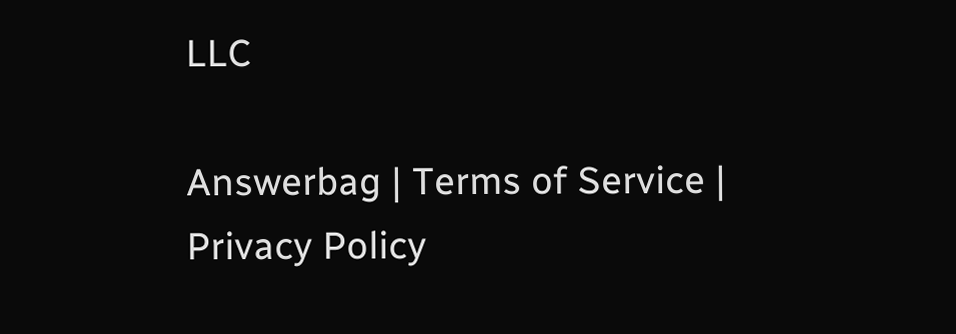LLC

Answerbag | Terms of Service | Privacy Policy